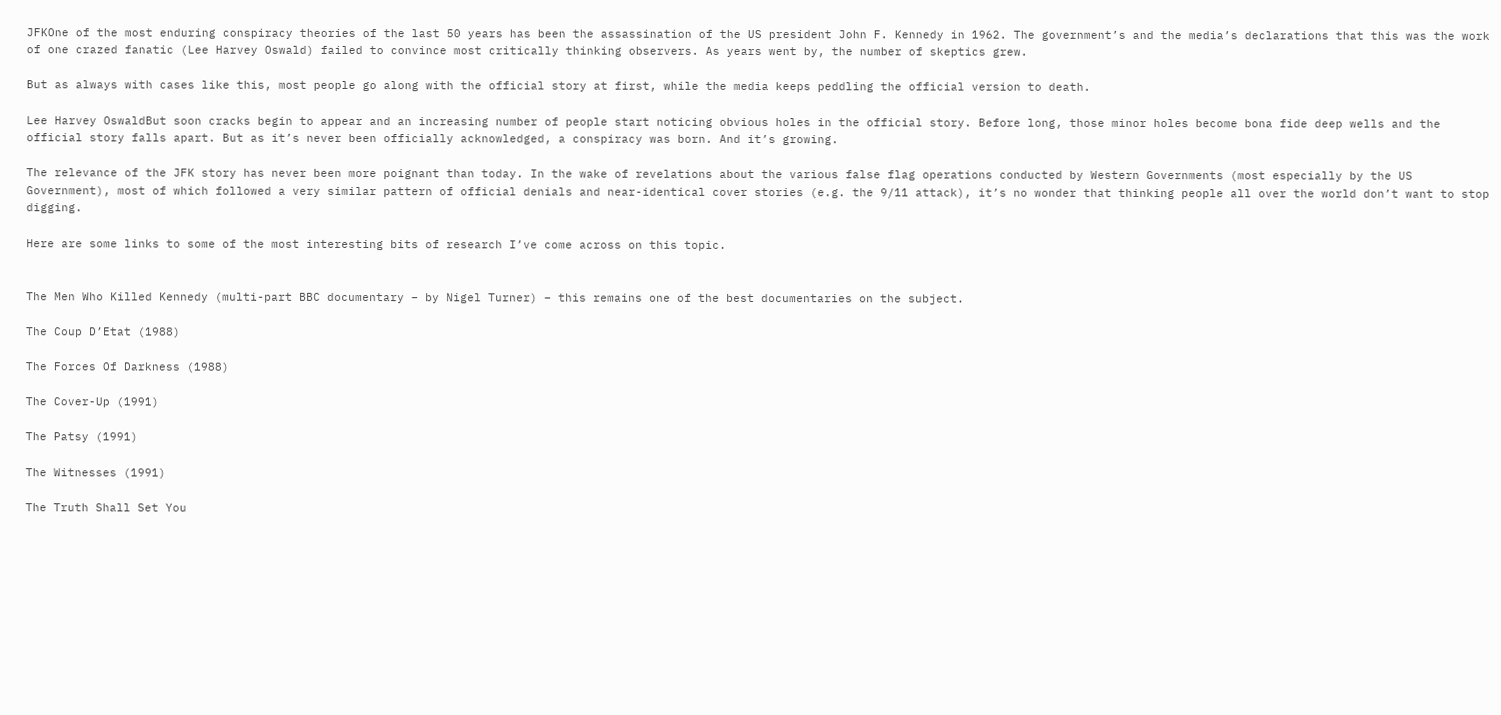JFKOne of the most enduring conspiracy theories of the last 50 years has been the assassination of the US president John F. Kennedy in 1962. The government’s and the media’s declarations that this was the work of one crazed fanatic (Lee Harvey Oswald) failed to convince most critically thinking observers. As years went by, the number of skeptics grew.

But as always with cases like this, most people go along with the official story at first, while the media keeps peddling the official version to death.

Lee Harvey OswaldBut soon cracks begin to appear and an increasing number of people start noticing obvious holes in the official story. Before long, those minor holes become bona fide deep wells and the official story falls apart. But as it’s never been officially acknowledged, a conspiracy was born. And it’s growing.

The relevance of the JFK story has never been more poignant than today. In the wake of revelations about the various false flag operations conducted by Western Governments (most especially by the US Government), most of which followed a very similar pattern of official denials and near-identical cover stories (e.g. the 9/11 attack), it’s no wonder that thinking people all over the world don’t want to stop digging.

Here are some links to some of the most interesting bits of research I’ve come across on this topic.


The Men Who Killed Kennedy (multi-part BBC documentary – by Nigel Turner) – this remains one of the best documentaries on the subject.

The Coup D’Etat (1988)

The Forces Of Darkness (1988)

The Cover-Up (1991)

The Patsy (1991)

The Witnesses (1991)

The Truth Shall Set You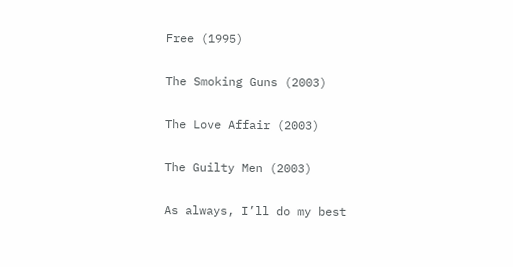Free (1995)

The Smoking Guns (2003)

The Love Affair (2003)

The Guilty Men (2003)

As always, I’ll do my best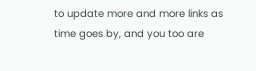to update more and more links as time goes by, and you too are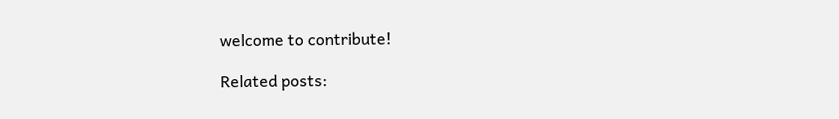welcome to contribute!

Related posts: